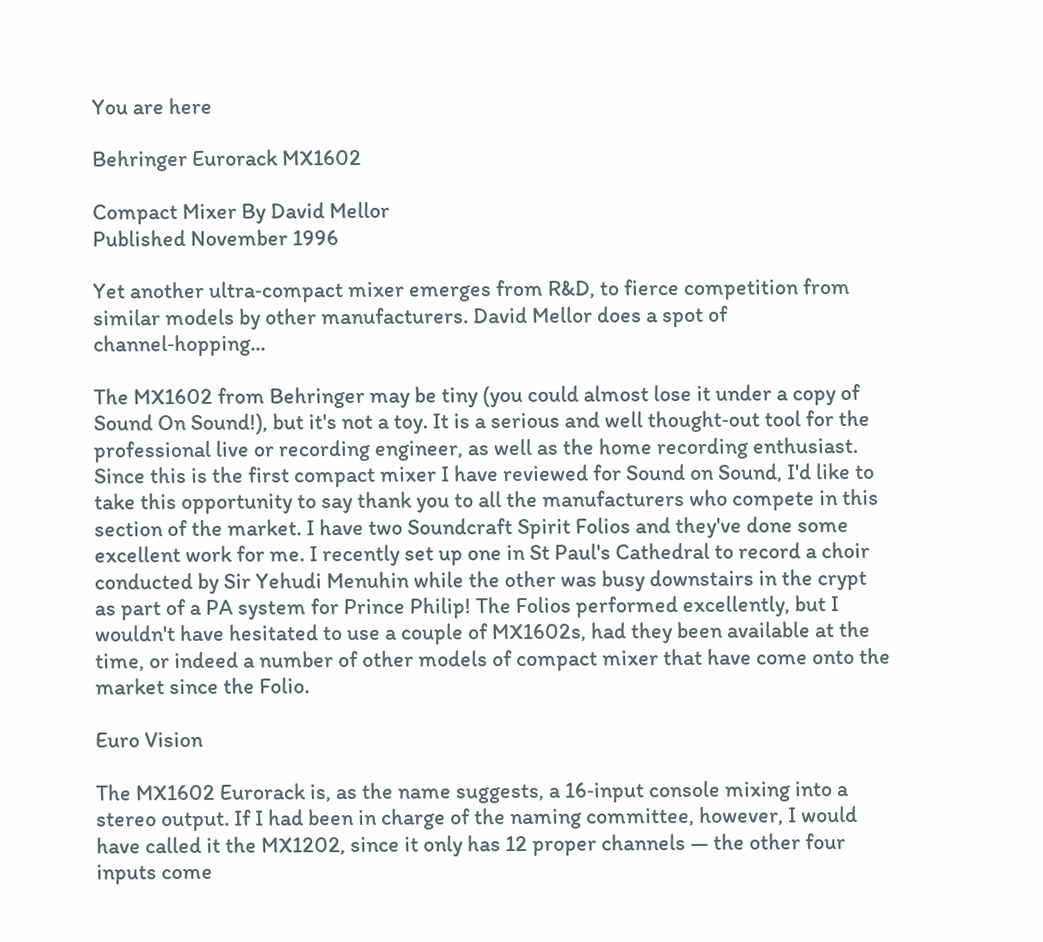You are here

Behringer Eurorack MX1602

Compact Mixer By David Mellor
Published November 1996

Yet another ultra‑compact mixer emerges from R&D, to fierce competition from similar models by other manufacturers. David Mellor does a spot of channel‑hopping...

The MX1602 from Behringer may be tiny (you could almost lose it under a copy of Sound On Sound!), but it's not a toy. It is a serious and well thought‑out tool for the professional live or recording engineer, as well as the home recording enthusiast. Since this is the first compact mixer I have reviewed for Sound on Sound, I'd like to take this opportunity to say thank you to all the manufacturers who compete in this section of the market. I have two Soundcraft Spirit Folios and they've done some excellent work for me. I recently set up one in St Paul's Cathedral to record a choir conducted by Sir Yehudi Menuhin while the other was busy downstairs in the crypt as part of a PA system for Prince Philip! The Folios performed excellently, but I wouldn't have hesitated to use a couple of MX1602s, had they been available at the time, or indeed a number of other models of compact mixer that have come onto the market since the Folio.

Euro Vision

The MX1602 Eurorack is, as the name suggests, a 16‑input console mixing into a stereo output. If I had been in charge of the naming committee, however, I would have called it the MX1202, since it only has 12 proper channels — the other four inputs come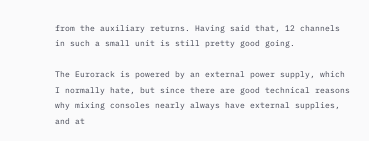from the auxiliary returns. Having said that, 12 channels in such a small unit is still pretty good going.

The Eurorack is powered by an external power supply, which I normally hate, but since there are good technical reasons why mixing consoles nearly always have external supplies, and at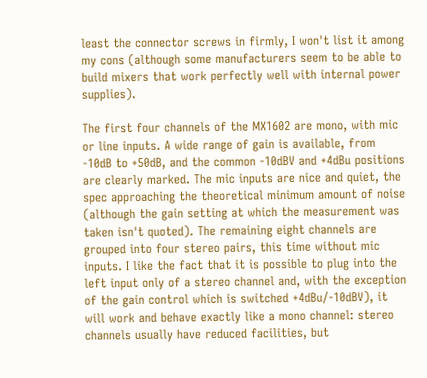least the connector screws in firmly, I won't list it among my cons (although some manufacturers seem to be able to build mixers that work perfectly well with internal power supplies).

The first four channels of the MX1602 are mono, with mic or line inputs. A wide range of gain is available, from ‑10dB to +50dB, and the common ‑10dBV and +4dBu positions are clearly marked. The mic inputs are nice and quiet, the spec approaching the theoretical minimum amount of noise (although the gain setting at which the measurement was taken isn't quoted). The remaining eight channels are grouped into four stereo pairs, this time without mic inputs. I like the fact that it is possible to plug into the left input only of a stereo channel and, with the exception of the gain control which is switched +4dBu/‑10dBV), it will work and behave exactly like a mono channel: stereo channels usually have reduced facilities, but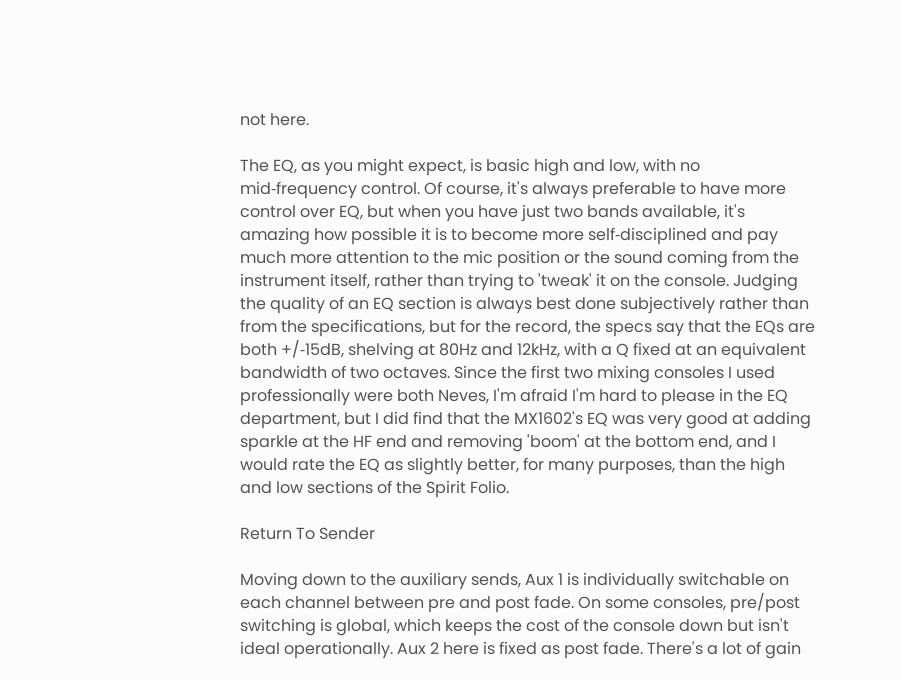not here.

The EQ, as you might expect, is basic high and low, with no mid‑frequency control. Of course, it's always preferable to have more control over EQ, but when you have just two bands available, it's amazing how possible it is to become more self‑disciplined and pay much more attention to the mic position or the sound coming from the instrument itself, rather than trying to 'tweak' it on the console. Judging the quality of an EQ section is always best done subjectively rather than from the specifications, but for the record, the specs say that the EQs are both +/‑15dB, shelving at 80Hz and 12kHz, with a Q fixed at an equivalent bandwidth of two octaves. Since the first two mixing consoles I used professionally were both Neves, I'm afraid I'm hard to please in the EQ department, but I did find that the MX1602's EQ was very good at adding sparkle at the HF end and removing 'boom' at the bottom end, and I would rate the EQ as slightly better, for many purposes, than the high and low sections of the Spirit Folio.

Return To Sender

Moving down to the auxiliary sends, Aux 1 is individually switchable on each channel between pre and post fade. On some consoles, pre/post switching is global, which keeps the cost of the console down but isn't ideal operationally. Aux 2 here is fixed as post fade. There's a lot of gain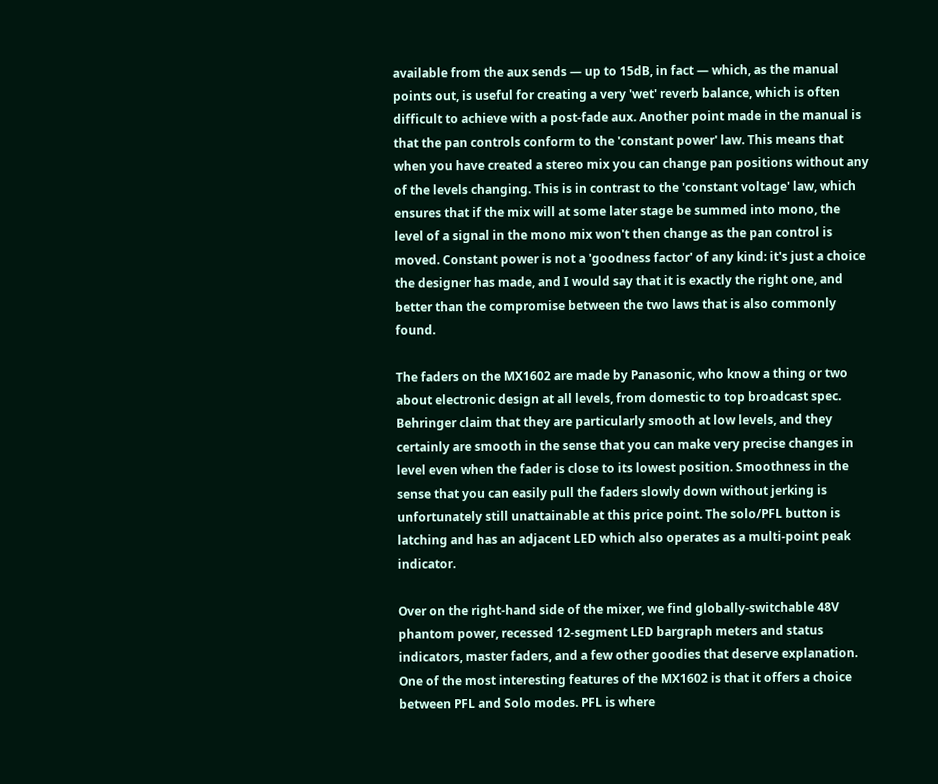available from the aux sends — up to 15dB, in fact — which, as the manual points out, is useful for creating a very 'wet' reverb balance, which is often difficult to achieve with a post‑fade aux. Another point made in the manual is that the pan controls conform to the 'constant power' law. This means that when you have created a stereo mix you can change pan positions without any of the levels changing. This is in contrast to the 'constant voltage' law, which ensures that if the mix will at some later stage be summed into mono, the level of a signal in the mono mix won't then change as the pan control is moved. Constant power is not a 'goodness factor' of any kind: it's just a choice the designer has made, and I would say that it is exactly the right one, and better than the compromise between the two laws that is also commonly found.

The faders on the MX1602 are made by Panasonic, who know a thing or two about electronic design at all levels, from domestic to top broadcast spec. Behringer claim that they are particularly smooth at low levels, and they certainly are smooth in the sense that you can make very precise changes in level even when the fader is close to its lowest position. Smoothness in the sense that you can easily pull the faders slowly down without jerking is unfortunately still unattainable at this price point. The solo/PFL button is latching and has an adjacent LED which also operates as a multi‑point peak indicator.

Over on the right‑hand side of the mixer, we find globally‑switchable 48V phantom power, recessed 12‑segment LED bargraph meters and status indicators, master faders, and a few other goodies that deserve explanation. One of the most interesting features of the MX1602 is that it offers a choice between PFL and Solo modes. PFL is where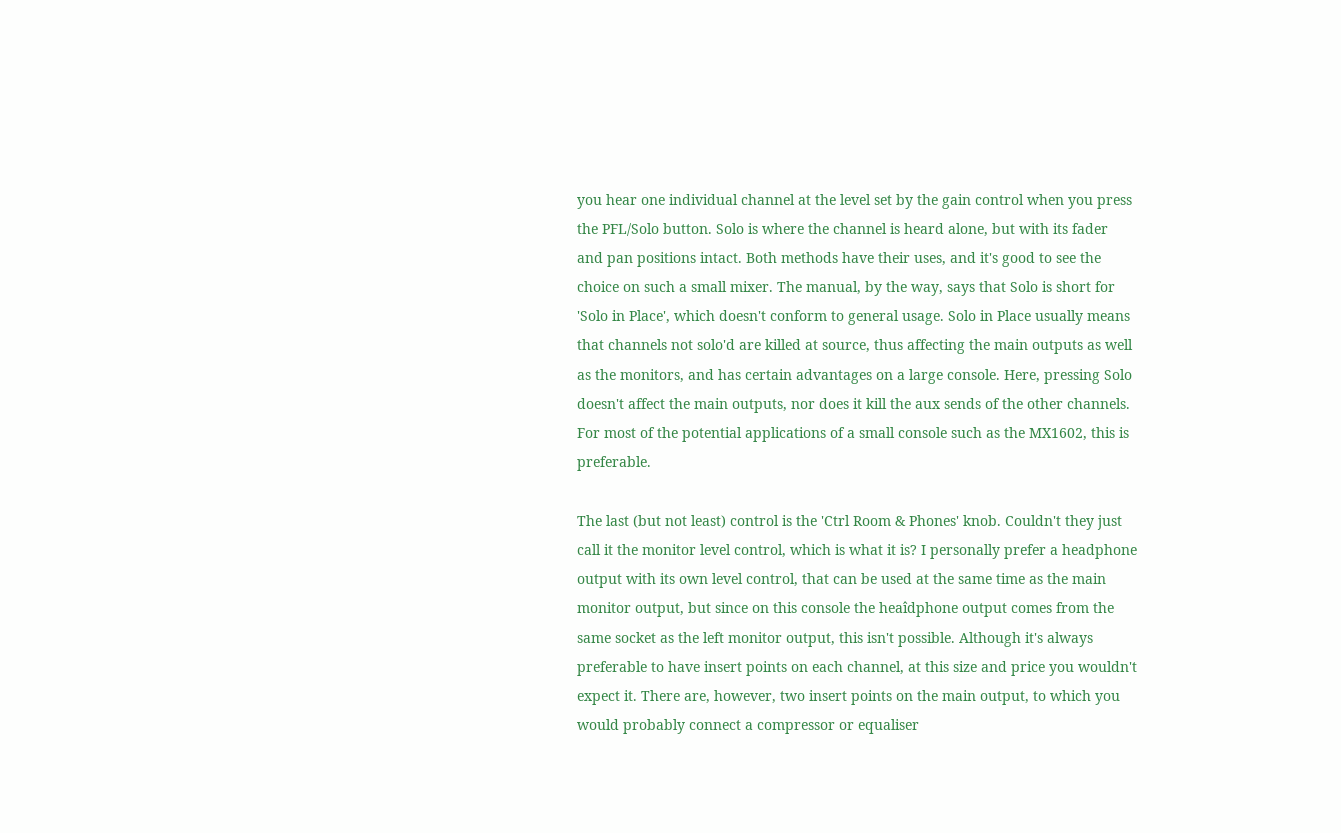you hear one individual channel at the level set by the gain control when you press the PFL/Solo button. Solo is where the channel is heard alone, but with its fader and pan positions intact. Both methods have their uses, and it's good to see the choice on such a small mixer. The manual, by the way, says that Solo is short for 'Solo in Place', which doesn't conform to general usage. Solo in Place usually means that channels not solo'd are killed at source, thus affecting the main outputs as well as the monitors, and has certain advantages on a large console. Here, pressing Solo doesn't affect the main outputs, nor does it kill the aux sends of the other channels. For most of the potential applications of a small console such as the MX1602, this is preferable.

The last (but not least) control is the 'Ctrl Room & Phones' knob. Couldn't they just call it the monitor level control, which is what it is? I personally prefer a headphone output with its own level control, that can be used at the same time as the main monitor output, but since on this console the heaîdphone output comes from the same socket as the left monitor output, this isn't possible. Although it's always preferable to have insert points on each channel, at this size and price you wouldn't expect it. There are, however, two insert points on the main output, to which you would probably connect a compressor or equaliser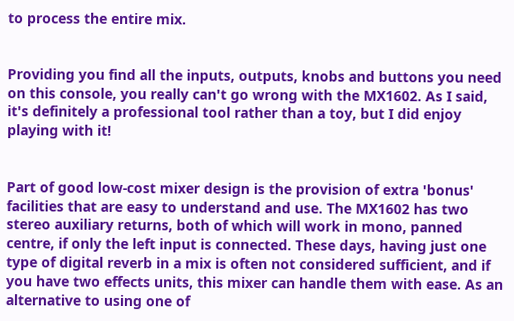to process the entire mix.


Providing you find all the inputs, outputs, knobs and buttons you need on this console, you really can't go wrong with the MX1602. As I said, it's definitely a professional tool rather than a toy, but I did enjoy playing with it!


Part of good low‑cost mixer design is the provision of extra 'bonus' facilities that are easy to understand and use. The MX1602 has two stereo auxiliary returns, both of which will work in mono, panned centre, if only the left input is connected. These days, having just one type of digital reverb in a mix is often not considered sufficient, and if you have two effects units, this mixer can handle them with ease. As an alternative to using one of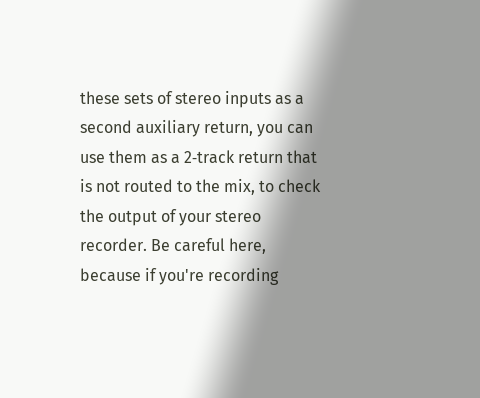these sets of stereo inputs as a second auxiliary return, you can use them as a 2‑track return that is not routed to the mix, to check the output of your stereo recorder. Be careful here, because if you're recording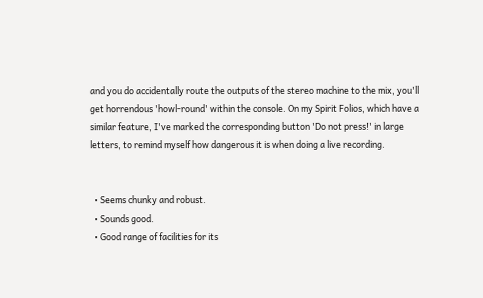and you do accidentally route the outputs of the stereo machine to the mix, you'll get horrendous 'howl‑round' within the console. On my Spirit Folios, which have a similar feature, I've marked the corresponding button 'Do not press!' in large letters, to remind myself how dangerous it is when doing a live recording.


  • Seems chunky and robust.
  • Sounds good.
  • Good range of facilities for its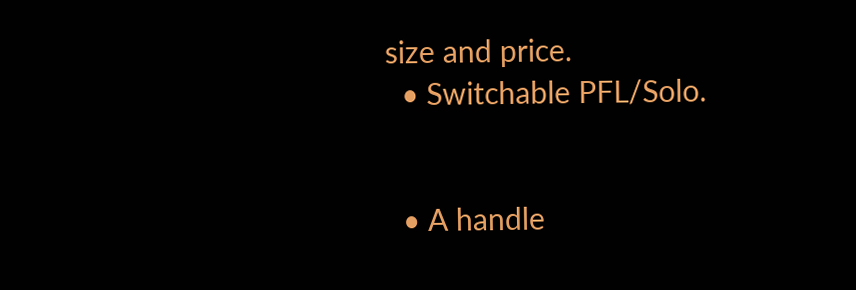size and price.
  • Switchable PFL/Solo.


  • A handle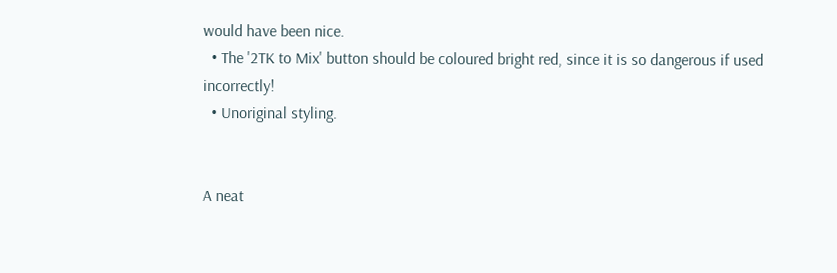would have been nice.
  • The '2TK to Mix' button should be coloured bright red, since it is so dangerous if used incorrectly!
  • Unoriginal styling.


A neat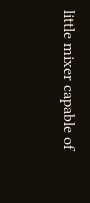little mixer capable of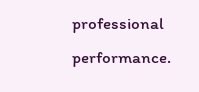professional performance.